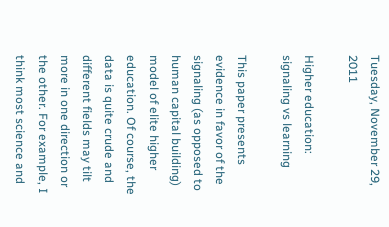Tuesday, November 29, 2011

Higher education: signaling vs learning

This paper presents evidence in favor of the signaling (as opposed to human capital building) model of elite higher education. Of course, the data is quite crude and different fields may tilt more in one direction or the other. For example, I think most science and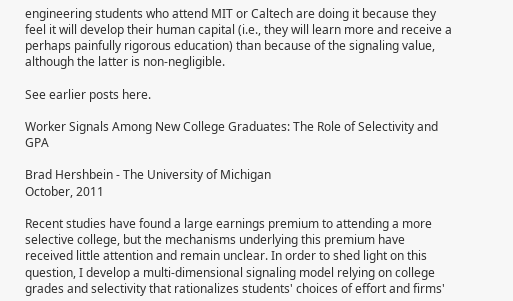engineering students who attend MIT or Caltech are doing it because they feel it will develop their human capital (i.e., they will learn more and receive a perhaps painfully rigorous education) than because of the signaling value, although the latter is non-negligible.

See earlier posts here.

Worker Signals Among New College Graduates: The Role of Selectivity and GPA

Brad Hershbein - The University of Michigan
October, 2011

Recent studies have found a large earnings premium to attending a more selective college, but the mechanisms underlying this premium have received little attention and remain unclear. In order to shed light on this question, I develop a multi-dimensional signaling model relying on college grades and selectivity that rationalizes students' choices of effort and firms'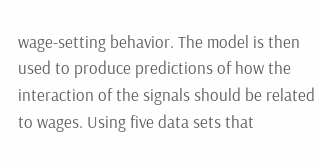wage-setting behavior. The model is then used to produce predictions of how the interaction of the signals should be related to wages. Using five data sets that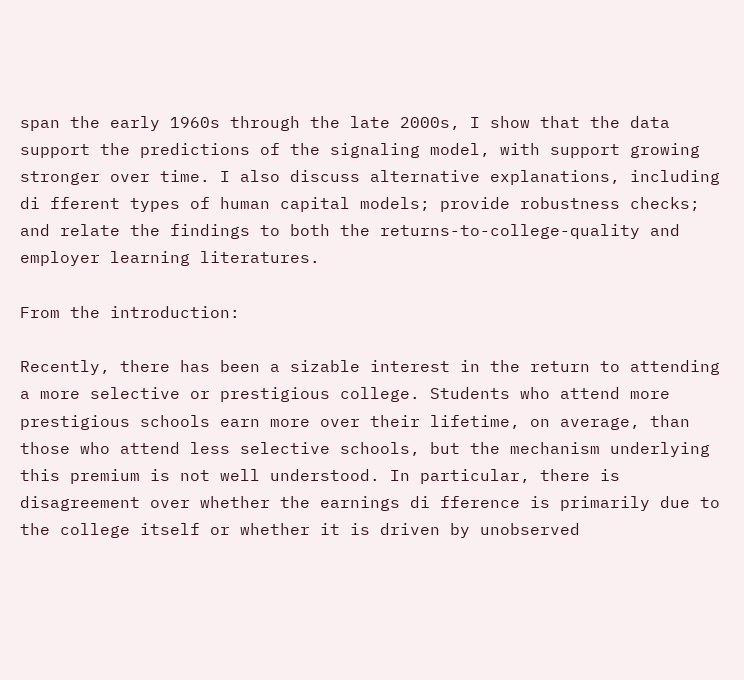span the early 1960s through the late 2000s, I show that the data support the predictions of the signaling model, with support growing stronger over time. I also discuss alternative explanations, including di fferent types of human capital models; provide robustness checks; and relate the findings to both the returns-to-college-quality and employer learning literatures.

From the introduction:

Recently, there has been a sizable interest in the return to attending a more selective or prestigious college. Students who attend more prestigious schools earn more over their lifetime, on average, than those who attend less selective schools, but the mechanism underlying this premium is not well understood. In particular, there is disagreement over whether the earnings di fference is primarily due to the college itself or whether it is driven by unobserved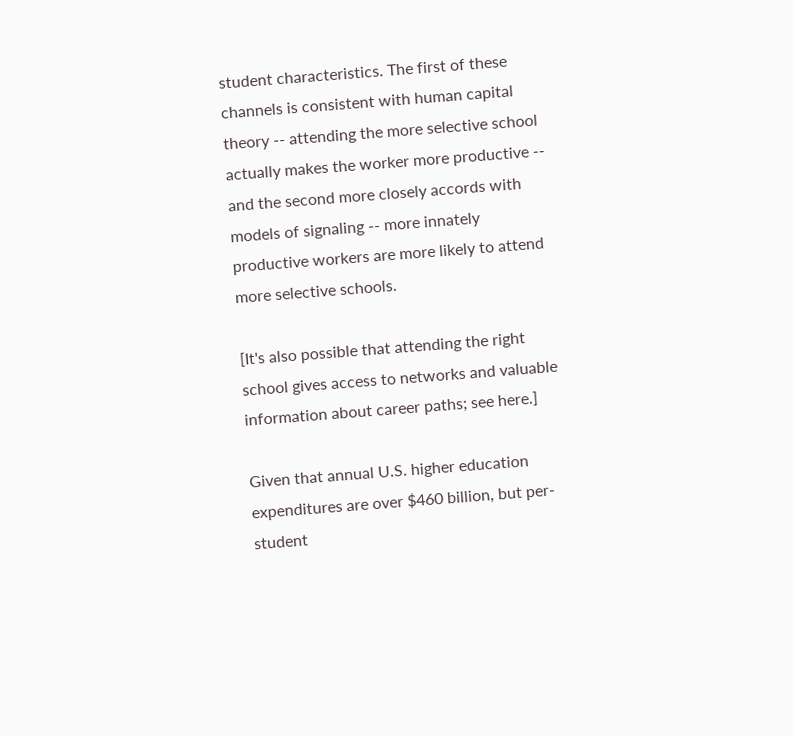student characteristics. The first of these channels is consistent with human capital theory -- attending the more selective school actually makes the worker more productive -- and the second more closely accords with models of signaling -- more innately productive workers are more likely to attend more selective schools.

[It's also possible that attending the right school gives access to networks and valuable information about career paths; see here.]

Given that annual U.S. higher education expenditures are over $460 billion, but per-student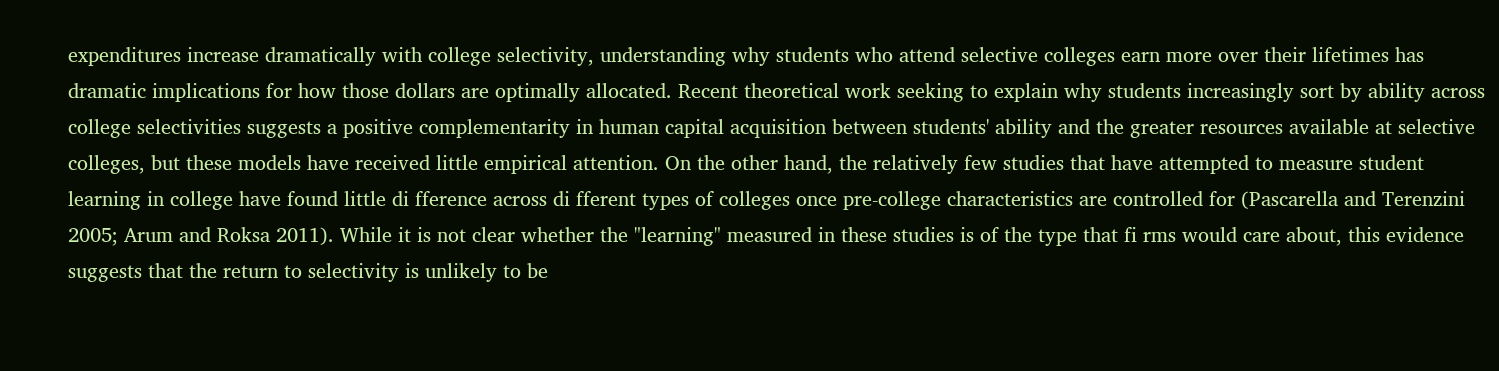expenditures increase dramatically with college selectivity, understanding why students who attend selective colleges earn more over their lifetimes has dramatic implications for how those dollars are optimally allocated. Recent theoretical work seeking to explain why students increasingly sort by ability across college selectivities suggests a positive complementarity in human capital acquisition between students' ability and the greater resources available at selective colleges, but these models have received little empirical attention. On the other hand, the relatively few studies that have attempted to measure student learning in college have found little di fference across di fferent types of colleges once pre-college characteristics are controlled for (Pascarella and Terenzini 2005; Arum and Roksa 2011). While it is not clear whether the "learning" measured in these studies is of the type that fi rms would care about, this evidence suggests that the return to selectivity is unlikely to be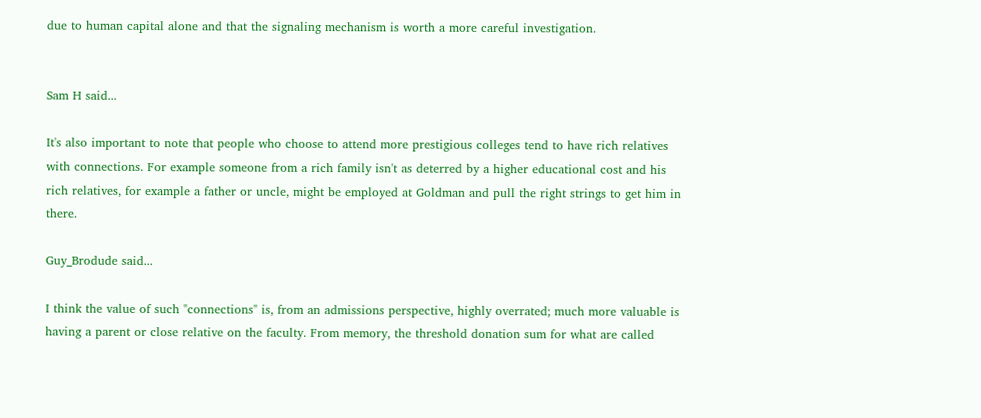due to human capital alone and that the signaling mechanism is worth a more careful investigation.


Sam H said...

It's also important to note that people who choose to attend more prestigious colleges tend to have rich relatives with connections. For example someone from a rich family isn't as deterred by a higher educational cost and his rich relatives, for example a father or uncle, might be employed at Goldman and pull the right strings to get him in there.

Guy_Brodude said...

I think the value of such "connections" is, from an admissions perspective, highly overrated; much more valuable is having a parent or close relative on the faculty. From memory, the threshold donation sum for what are called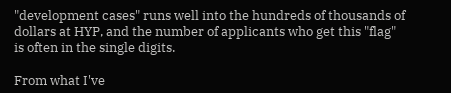"development cases" runs well into the hundreds of thousands of dollars at HYP, and the number of applicants who get this "flag" is often in the single digits.

From what I've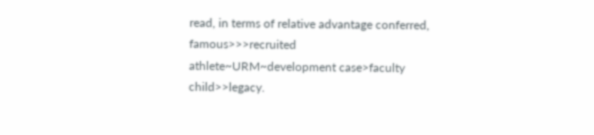read, in terms of relative advantage conferred, famous>>>recruited athlete~URM~development case>faculty child>>legacy.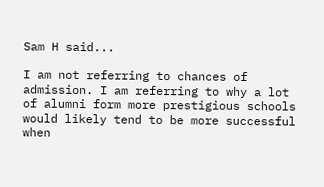Sam H said...

I am not referring to chances of admission. I am referring to why a lot of alumni form more prestigious schools would likely tend to be more successful when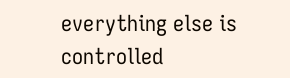everything else is controlled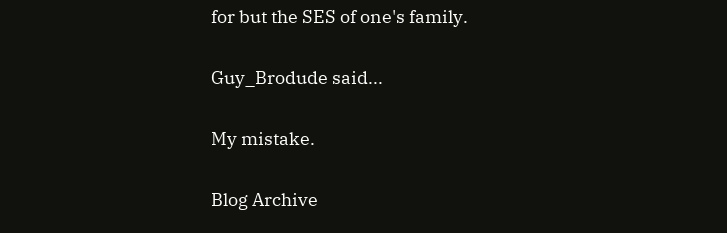for but the SES of one's family.

Guy_Brodude said...

My mistake.

Blog Archive